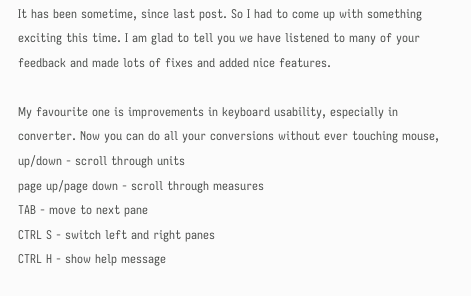It has been sometime, since last post. So I had to come up with something exciting this time. I am glad to tell you we have listened to many of your feedback and made lots of fixes and added nice features.

My favourite one is improvements in keyboard usability, especially in converter. Now you can do all your conversions without ever touching mouse,
up/down - scroll through units
page up/page down - scroll through measures
TAB - move to next pane
CTRL S - switch left and right panes
CTRL H - show help message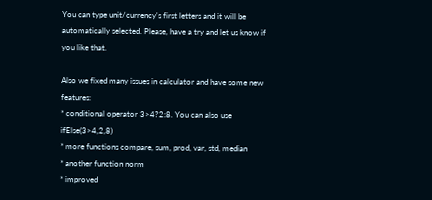You can type unit/currency's first letters and it will be automatically selected. Please, have a try and let us know if you like that.

Also we fixed many issues in calculator and have some new features:
* conditional operator 3>4?2:8. You can also use ifElse(3>4,2,8)
* more functions compare, sum, prod, var, std, median
* another function norm
* improved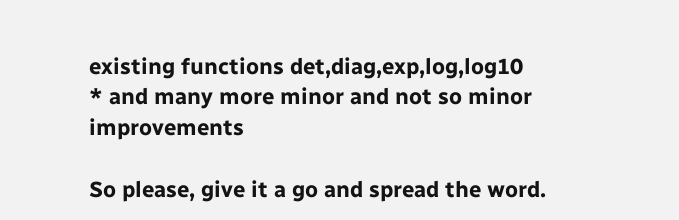existing functions det,diag,exp,log,log10
* and many more minor and not so minor improvements

So please, give it a go and spread the word.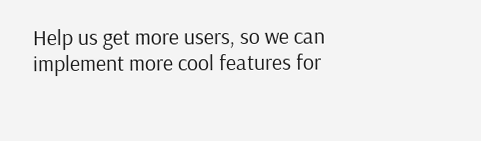Help us get more users, so we can implement more cool features for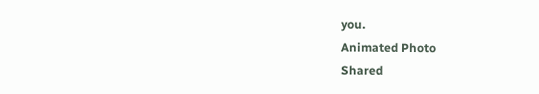you.
Animated Photo
Shared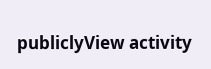publiclyView activity